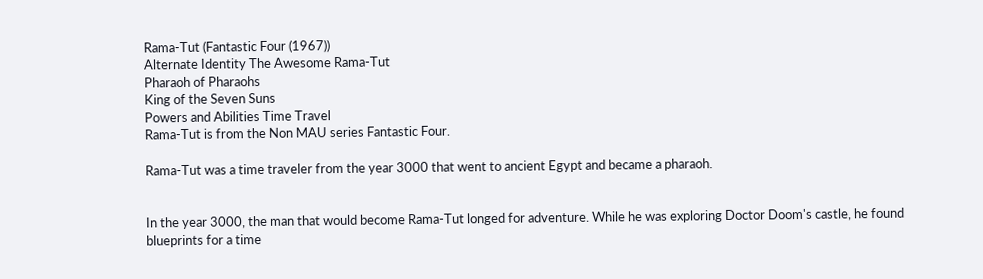Rama-Tut (Fantastic Four (1967))
Alternate Identity The Awesome Rama-Tut
Pharaoh of Pharaohs
King of the Seven Suns
Powers and Abilities Time Travel
Rama-Tut is from the Non MAU series Fantastic Four.

Rama-Tut was a time traveler from the year 3000 that went to ancient Egypt and became a pharaoh.


In the year 3000, the man that would become Rama-Tut longed for adventure. While he was exploring Doctor Doom's castle, he found blueprints for a time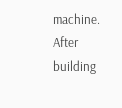machine. After building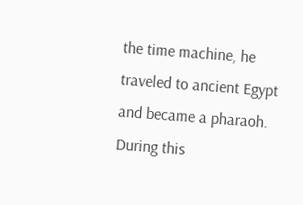the time machine, he traveled to ancient Egypt and became a pharaoh. During this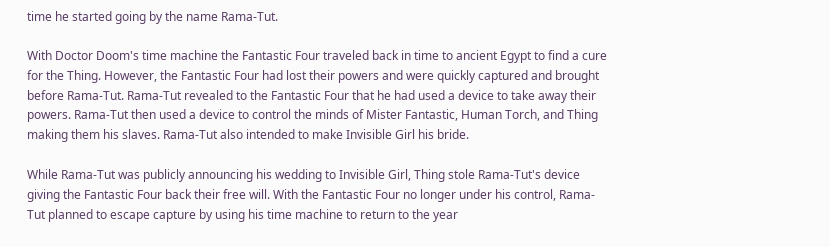time he started going by the name Rama-Tut.

With Doctor Doom's time machine the Fantastic Four traveled back in time to ancient Egypt to find a cure for the Thing. However, the Fantastic Four had lost their powers and were quickly captured and brought before Rama-Tut. Rama-Tut revealed to the Fantastic Four that he had used a device to take away their powers. Rama-Tut then used a device to control the minds of Mister Fantastic, Human Torch, and Thing making them his slaves. Rama-Tut also intended to make Invisible Girl his bride.

While Rama-Tut was publicly announcing his wedding to Invisible Girl, Thing stole Rama-Tut's device giving the Fantastic Four back their free will. With the Fantastic Four no longer under his control, Rama-Tut planned to escape capture by using his time machine to return to the year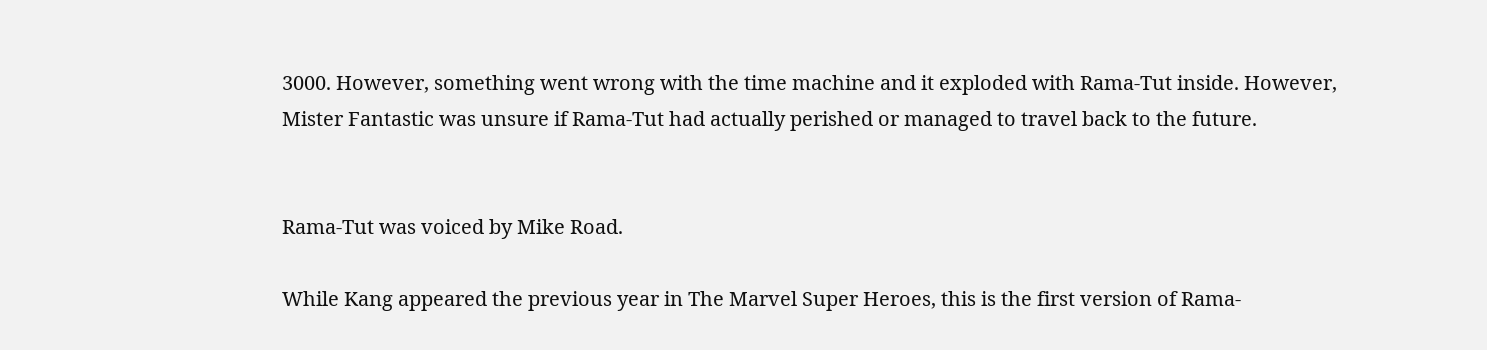3000. However, something went wrong with the time machine and it exploded with Rama-Tut inside. However, Mister Fantastic was unsure if Rama-Tut had actually perished or managed to travel back to the future.


Rama-Tut was voiced by Mike Road.

While Kang appeared the previous year in The Marvel Super Heroes, this is the first version of Rama-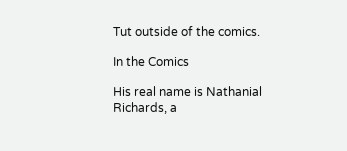Tut outside of the comics.

In the Comics

His real name is Nathanial Richards, a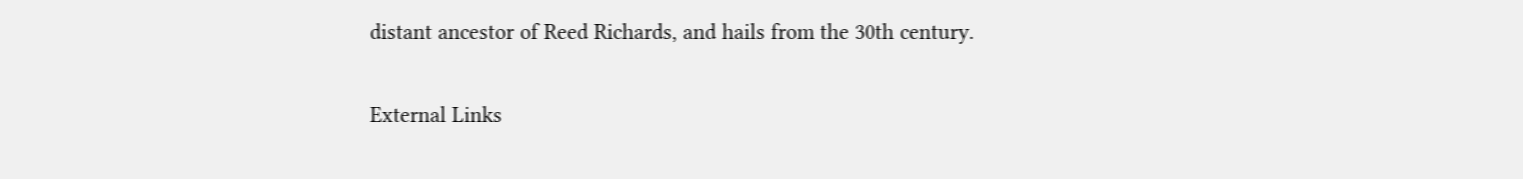distant ancestor of Reed Richards, and hails from the 30th century.

External Links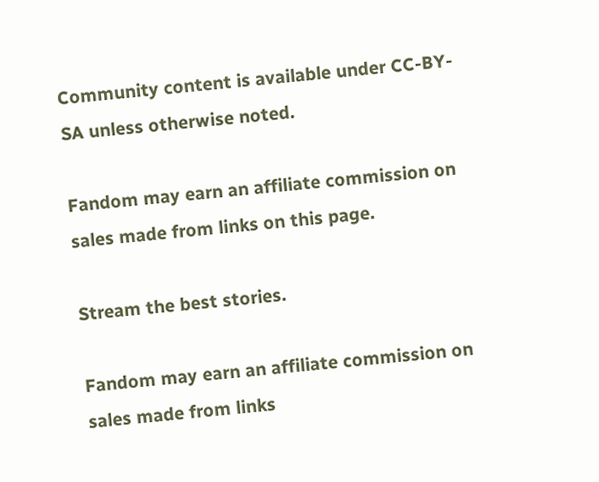Community content is available under CC-BY-SA unless otherwise noted.

Fandom may earn an affiliate commission on sales made from links on this page.

Stream the best stories.

Fandom may earn an affiliate commission on sales made from links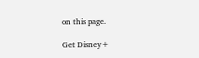on this page.

Get Disney+